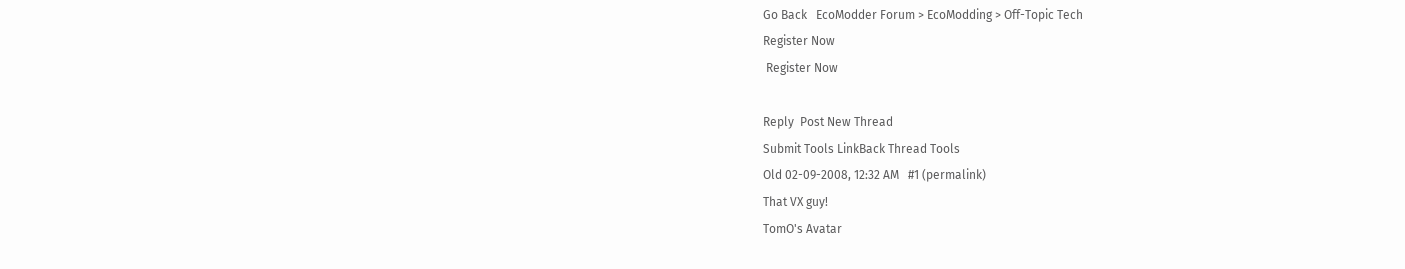Go Back   EcoModder Forum > EcoModding > Off-Topic Tech
Register Now
 Register Now

Reply  Post New Thread
Submit Tools LinkBack Thread Tools
Old 02-09-2008, 12:32 AM   #1 (permalink)
That VX guy!
TomO's Avatar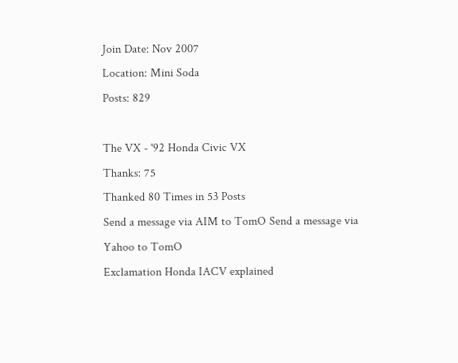Join Date: Nov 2007
Location: Mini Soda
Posts: 829

The VX - '92 Honda Civic VX
Thanks: 75
Thanked 80 Times in 53 Posts
Send a message via AIM to TomO Send a message via Yahoo to TomO
Exclamation Honda IACV explained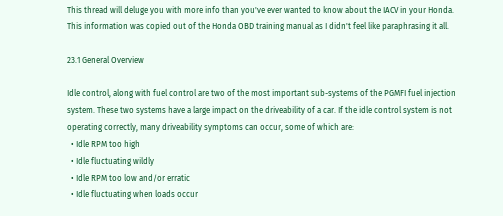This thread will deluge you with more info than you've ever wanted to know about the IACV in your Honda. This information was copied out of the Honda OBD training manual as I didn't feel like paraphrasing it all.

23.1 General Overview

Idle control, along with fuel control are two of the most important sub-systems of the PGMFI fuel injection system. These two systems have a large impact on the driveability of a car. If the idle control system is not operating correctly, many driveability symptoms can occur, some of which are:
  • Idle RPM too high
  • Idle fluctuating wildly
  • Idle RPM too low and/or erratic
  • Idle fluctuating when loads occur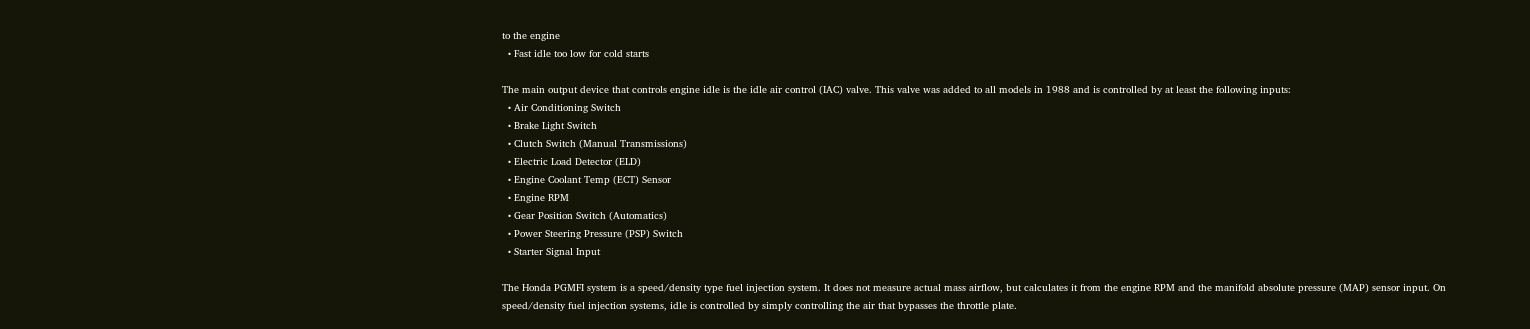to the engine
  • Fast idle too low for cold starts

The main output device that controls engine idle is the idle air control (IAC) valve. This valve was added to all models in 1988 and is controlled by at least the following inputs:
  • Air Conditioning Switch
  • Brake Light Switch
  • Clutch Switch (Manual Transmissions)
  • Electric Load Detector (ELD)
  • Engine Coolant Temp (ECT) Sensor
  • Engine RPM
  • Gear Position Switch (Automatics)
  • Power Steering Pressure (PSP) Switch
  • Starter Signal Input

The Honda PGMFI system is a speed/density type fuel injection system. It does not measure actual mass airflow, but calculates it from the engine RPM and the manifold absolute pressure (MAP) sensor input. On speed/density fuel injection systems, idle is controlled by simply controlling the air that bypasses the throttle plate.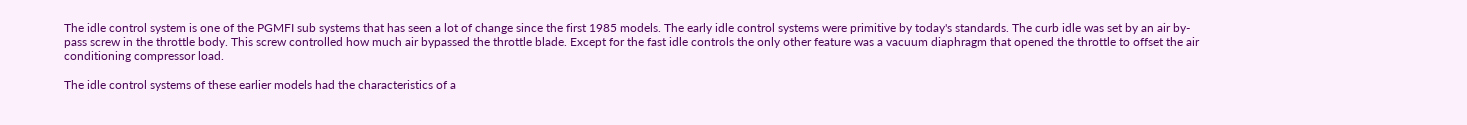The idle control system is one of the PGMFI sub systems that has seen a lot of change since the first 1985 models. The early idle control systems were primitive by today's standards. The curb idle was set by an air by-pass screw in the throttle body. This screw controlled how much air bypassed the throttle blade. Except for the fast idle controls the only other feature was a vacuum diaphragm that opened the throttle to offset the air conditioning compressor load.

The idle control systems of these earlier models had the characteristics of a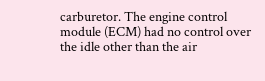carburetor. The engine control module (ECM) had no control over the idle other than the air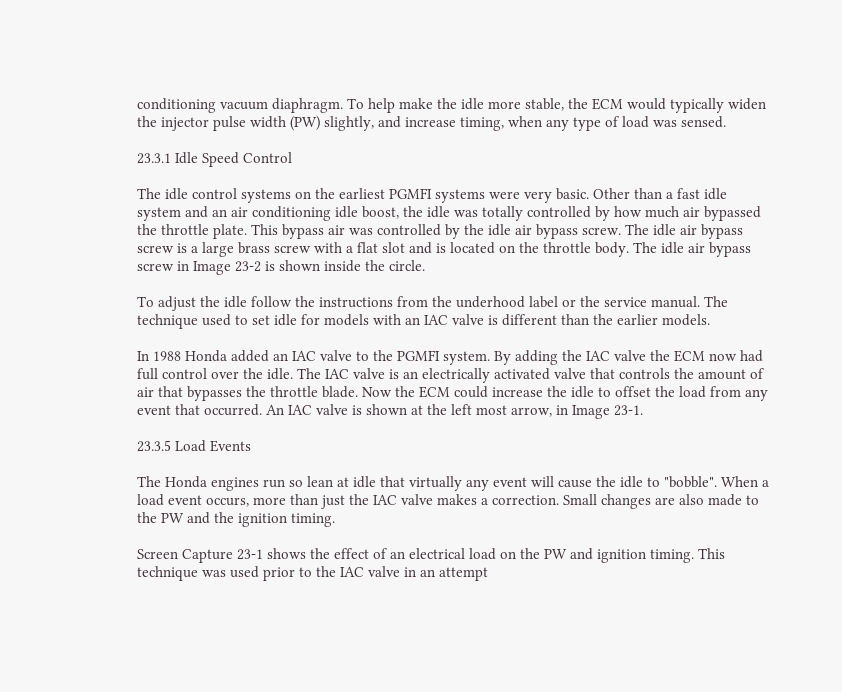conditioning vacuum diaphragm. To help make the idle more stable, the ECM would typically widen the injector pulse width (PW) slightly, and increase timing, when any type of load was sensed.

23.3.1 Idle Speed Control

The idle control systems on the earliest PGMFI systems were very basic. Other than a fast idle system and an air conditioning idle boost, the idle was totally controlled by how much air bypassed the throttle plate. This bypass air was controlled by the idle air bypass screw. The idle air bypass screw is a large brass screw with a flat slot and is located on the throttle body. The idle air bypass screw in Image 23-2 is shown inside the circle.

To adjust the idle follow the instructions from the underhood label or the service manual. The technique used to set idle for models with an IAC valve is different than the earlier models.

In 1988 Honda added an IAC valve to the PGMFI system. By adding the IAC valve the ECM now had full control over the idle. The IAC valve is an electrically activated valve that controls the amount of air that bypasses the throttle blade. Now the ECM could increase the idle to offset the load from any event that occurred. An IAC valve is shown at the left most arrow, in Image 23-1.

23.3.5 Load Events

The Honda engines run so lean at idle that virtually any event will cause the idle to "bobble". When a load event occurs, more than just the IAC valve makes a correction. Small changes are also made to the PW and the ignition timing.

Screen Capture 23-1 shows the effect of an electrical load on the PW and ignition timing. This technique was used prior to the IAC valve in an attempt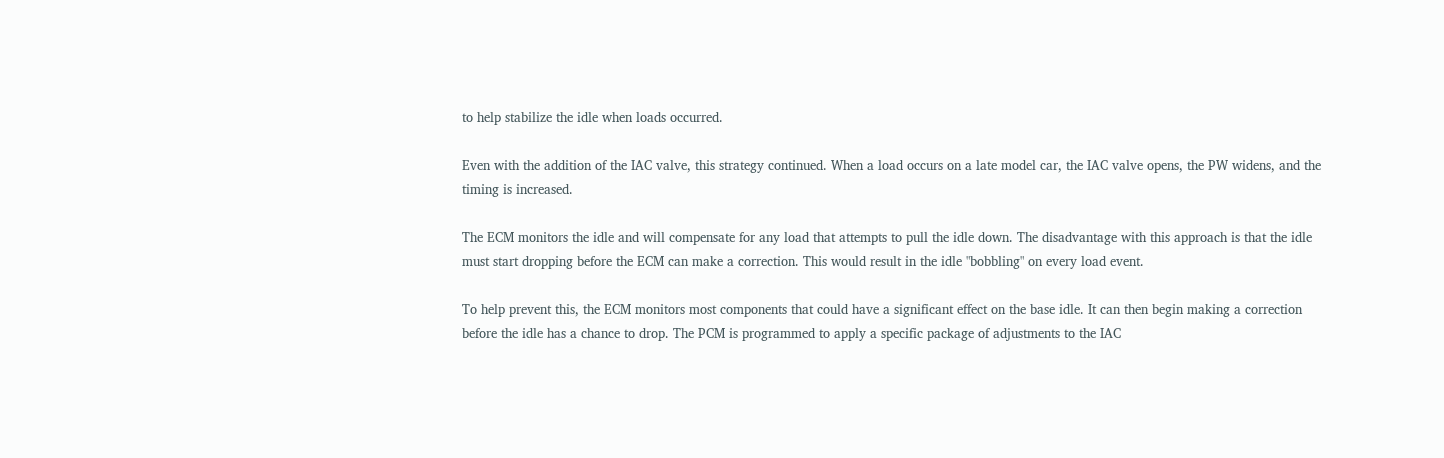to help stabilize the idle when loads occurred.

Even with the addition of the IAC valve, this strategy continued. When a load occurs on a late model car, the IAC valve opens, the PW widens, and the timing is increased.

The ECM monitors the idle and will compensate for any load that attempts to pull the idle down. The disadvantage with this approach is that the idle must start dropping before the ECM can make a correction. This would result in the idle "bobbling" on every load event.

To help prevent this, the ECM monitors most components that could have a significant effect on the base idle. It can then begin making a correction before the idle has a chance to drop. The PCM is programmed to apply a specific package of adjustments to the IAC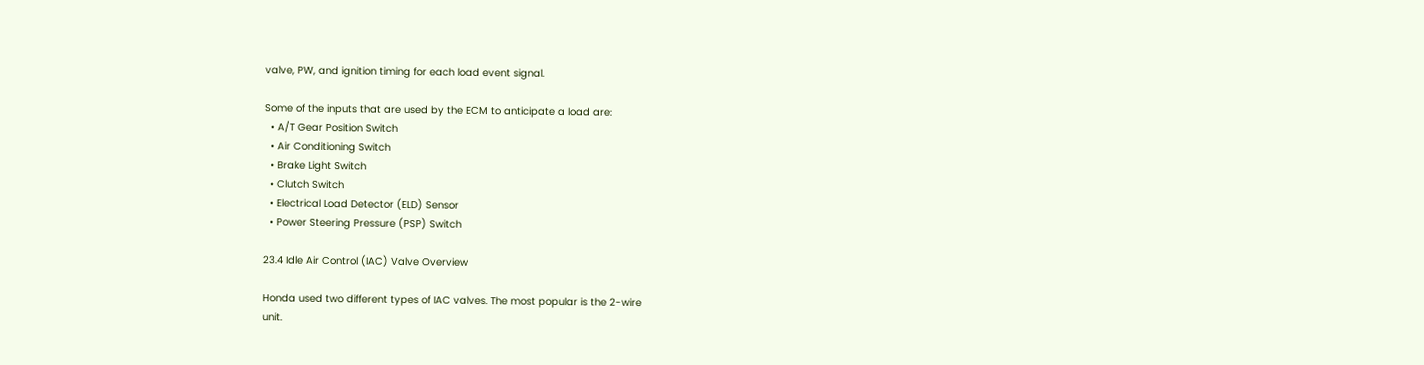valve, PW, and ignition timing for each load event signal.

Some of the inputs that are used by the ECM to anticipate a load are:
  • A/T Gear Position Switch
  • Air Conditioning Switch
  • Brake Light Switch
  • Clutch Switch
  • Electrical Load Detector (ELD) Sensor
  • Power Steering Pressure (PSP) Switch

23.4 Idle Air Control (IAC) Valve Overview

Honda used two different types of IAC valves. The most popular is the 2-wire
unit.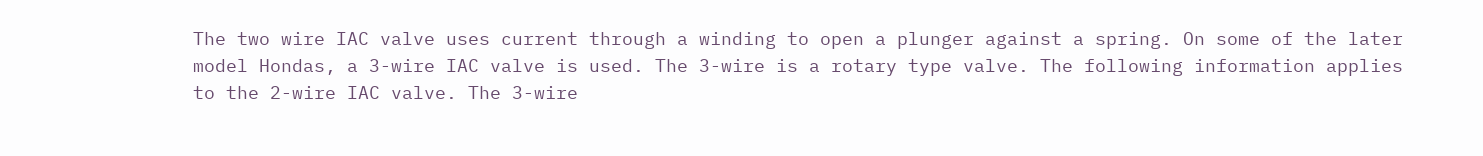The two wire IAC valve uses current through a winding to open a plunger against a spring. On some of the later model Hondas, a 3-wire IAC valve is used. The 3-wire is a rotary type valve. The following information applies to the 2-wire IAC valve. The 3-wire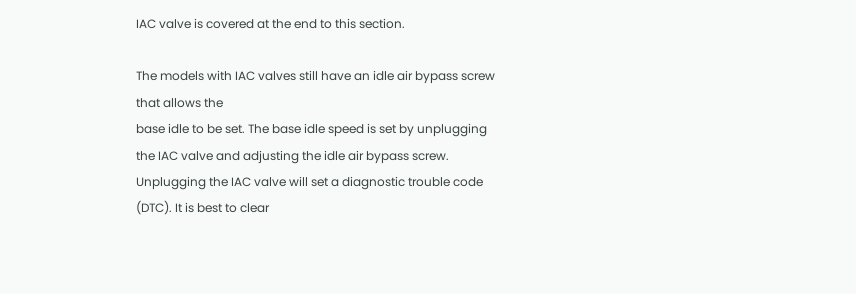IAC valve is covered at the end to this section.

The models with IAC valves still have an idle air bypass screw that allows the
base idle to be set. The base idle speed is set by unplugging the IAC valve and adjusting the idle air bypass screw. Unplugging the IAC valve will set a diagnostic trouble code (DTC). It is best to clear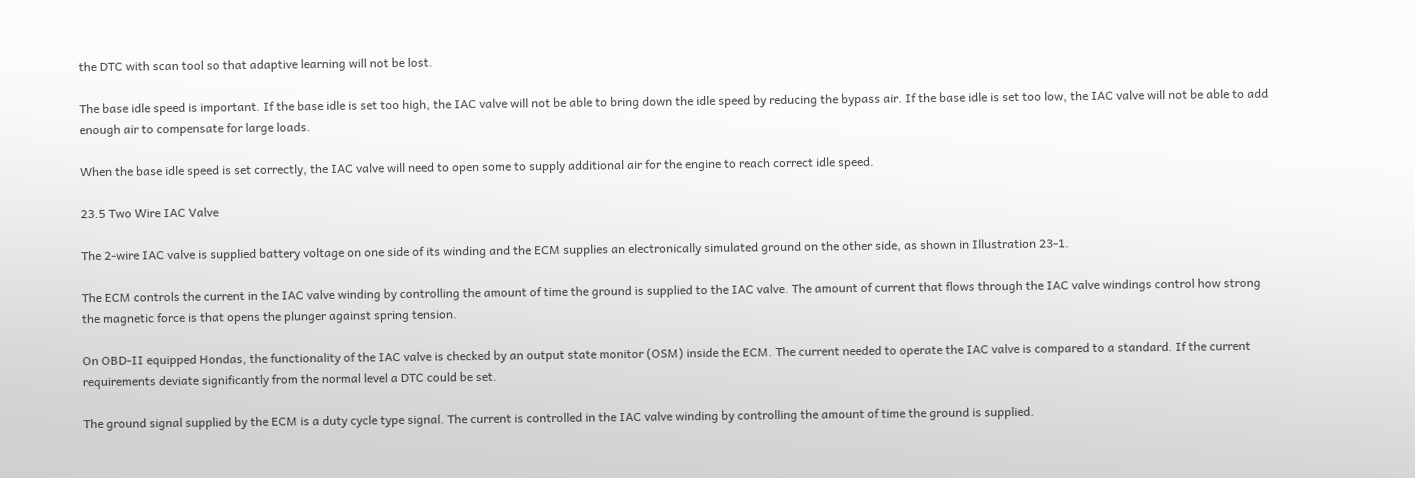the DTC with scan tool so that adaptive learning will not be lost.

The base idle speed is important. If the base idle is set too high, the IAC valve will not be able to bring down the idle speed by reducing the bypass air. If the base idle is set too low, the IAC valve will not be able to add enough air to compensate for large loads.

When the base idle speed is set correctly, the IAC valve will need to open some to supply additional air for the engine to reach correct idle speed.

23.5 Two Wire IAC Valve

The 2-wire IAC valve is supplied battery voltage on one side of its winding and the ECM supplies an electronically simulated ground on the other side, as shown in Illustration 23-1.

The ECM controls the current in the IAC valve winding by controlling the amount of time the ground is supplied to the IAC valve. The amount of current that flows through the IAC valve windings control how strong the magnetic force is that opens the plunger against spring tension.

On OBD-II equipped Hondas, the functionality of the IAC valve is checked by an output state monitor (OSM) inside the ECM. The current needed to operate the IAC valve is compared to a standard. If the current requirements deviate significantly from the normal level a DTC could be set.

The ground signal supplied by the ECM is a duty cycle type signal. The current is controlled in the IAC valve winding by controlling the amount of time the ground is supplied.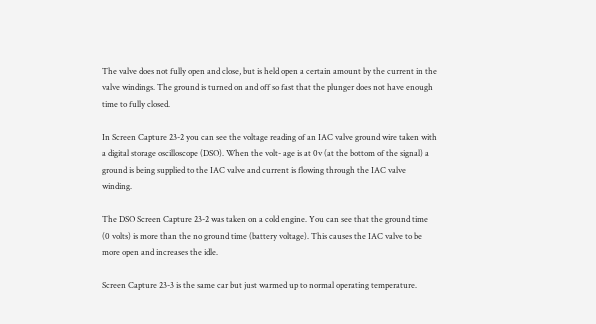The valve does not fully open and close, but is held open a certain amount by the current in the valve windings. The ground is turned on and off so fast that the plunger does not have enough time to fully closed.

In Screen Capture 23-2 you can see the voltage reading of an IAC valve ground wire taken with a digital storage oscilloscope (DSO). When the volt- age is at 0v (at the bottom of the signal) a ground is being supplied to the IAC valve and current is flowing through the IAC valve winding.

The DSO Screen Capture 23-2 was taken on a cold engine. You can see that the ground time (0 volts) is more than the no ground time (battery voltage). This causes the IAC valve to be more open and increases the idle.

Screen Capture 23-3 is the same car but just warmed up to normal operating temperature.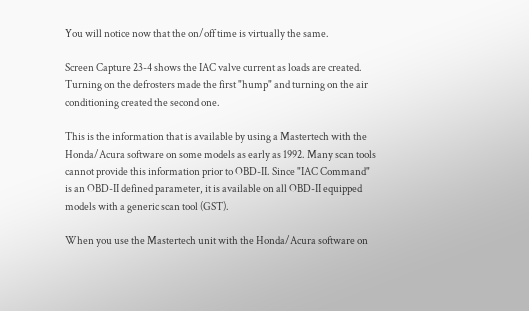You will notice now that the on/off time is virtually the same.

Screen Capture 23-4 shows the IAC valve current as loads are created. Turning on the defrosters made the first "hump" and turning on the air conditioning created the second one.

This is the information that is available by using a Mastertech with the Honda/Acura software on some models as early as 1992. Many scan tools cannot provide this information prior to OBD-II. Since "IAC Command" is an OBD-II defined parameter, it is available on all OBD-II equipped models with a generic scan tool (GST).

When you use the Mastertech unit with the Honda/Acura software on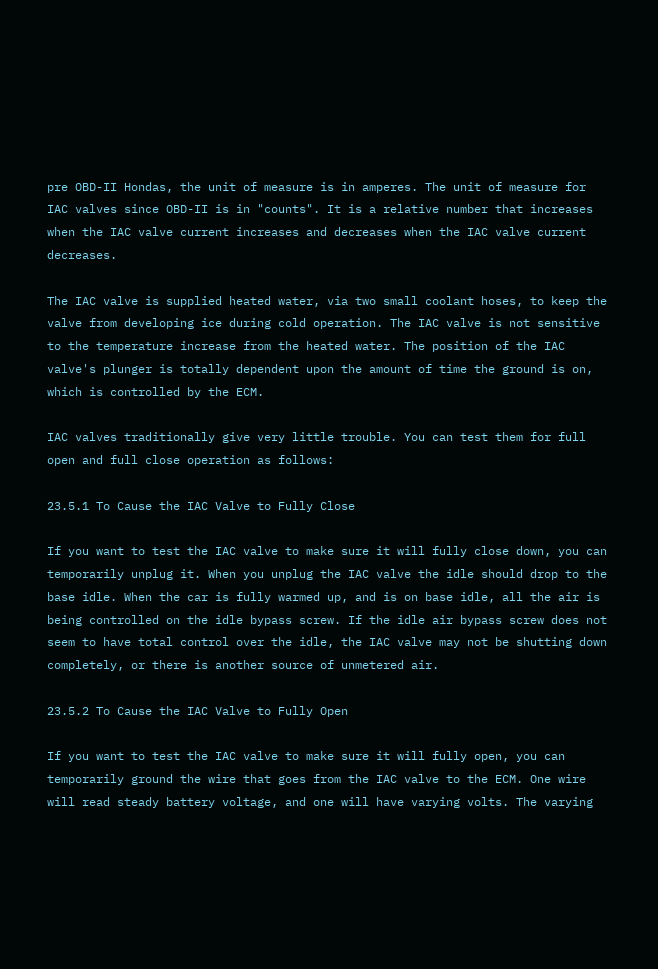pre OBD-II Hondas, the unit of measure is in amperes. The unit of measure for IAC valves since OBD-II is in "counts". It is a relative number that increases when the IAC valve current increases and decreases when the IAC valve current decreases.

The IAC valve is supplied heated water, via two small coolant hoses, to keep the valve from developing ice during cold operation. The IAC valve is not sensitive to the temperature increase from the heated water. The position of the IAC valve's plunger is totally dependent upon the amount of time the ground is on, which is controlled by the ECM.

IAC valves traditionally give very little trouble. You can test them for full open and full close operation as follows:

23.5.1 To Cause the IAC Valve to Fully Close

If you want to test the IAC valve to make sure it will fully close down, you can temporarily unplug it. When you unplug the IAC valve the idle should drop to the base idle. When the car is fully warmed up, and is on base idle, all the air is being controlled on the idle bypass screw. If the idle air bypass screw does not seem to have total control over the idle, the IAC valve may not be shutting down completely, or there is another source of unmetered air.

23.5.2 To Cause the IAC Valve to Fully Open

If you want to test the IAC valve to make sure it will fully open, you can temporarily ground the wire that goes from the IAC valve to the ECM. One wire will read steady battery voltage, and one will have varying volts. The varying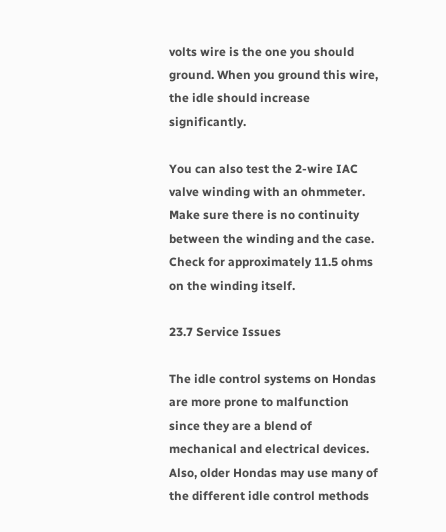volts wire is the one you should ground. When you ground this wire, the idle should increase significantly.

You can also test the 2-wire IAC valve winding with an ohmmeter. Make sure there is no continuity between the winding and the case. Check for approximately 11.5 ohms on the winding itself.

23.7 Service Issues

The idle control systems on Hondas are more prone to malfunction since they are a blend of mechanical and electrical devices. Also, older Hondas may use many of the different idle control methods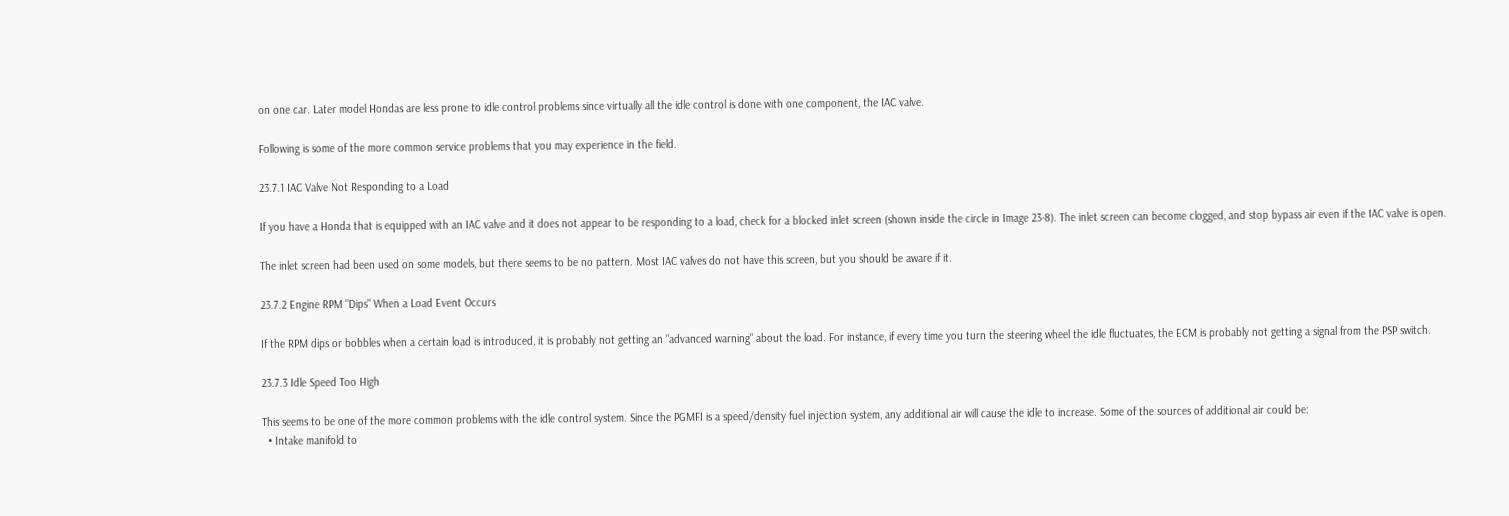on one car. Later model Hondas are less prone to idle control problems since virtually all the idle control is done with one component, the IAC valve.

Following is some of the more common service problems that you may experience in the field.

23.7.1 IAC Valve Not Responding to a Load

If you have a Honda that is equipped with an IAC valve and it does not appear to be responding to a load, check for a blocked inlet screen (shown inside the circle in Image 23-8). The inlet screen can become clogged, and stop bypass air even if the IAC valve is open.

The inlet screen had been used on some models, but there seems to be no pattern. Most IAC valves do not have this screen, but you should be aware if it.

23.7.2 Engine RPM "Dips" When a Load Event Occurs

If the RPM dips or bobbles when a certain load is introduced, it is probably not getting an "advanced warning" about the load. For instance, if every time you turn the steering wheel the idle fluctuates, the ECM is probably not getting a signal from the PSP switch.

23.7.3 Idle Speed Too High

This seems to be one of the more common problems with the idle control system. Since the PGMFI is a speed/density fuel injection system, any additional air will cause the idle to increase. Some of the sources of additional air could be:
  • Intake manifold to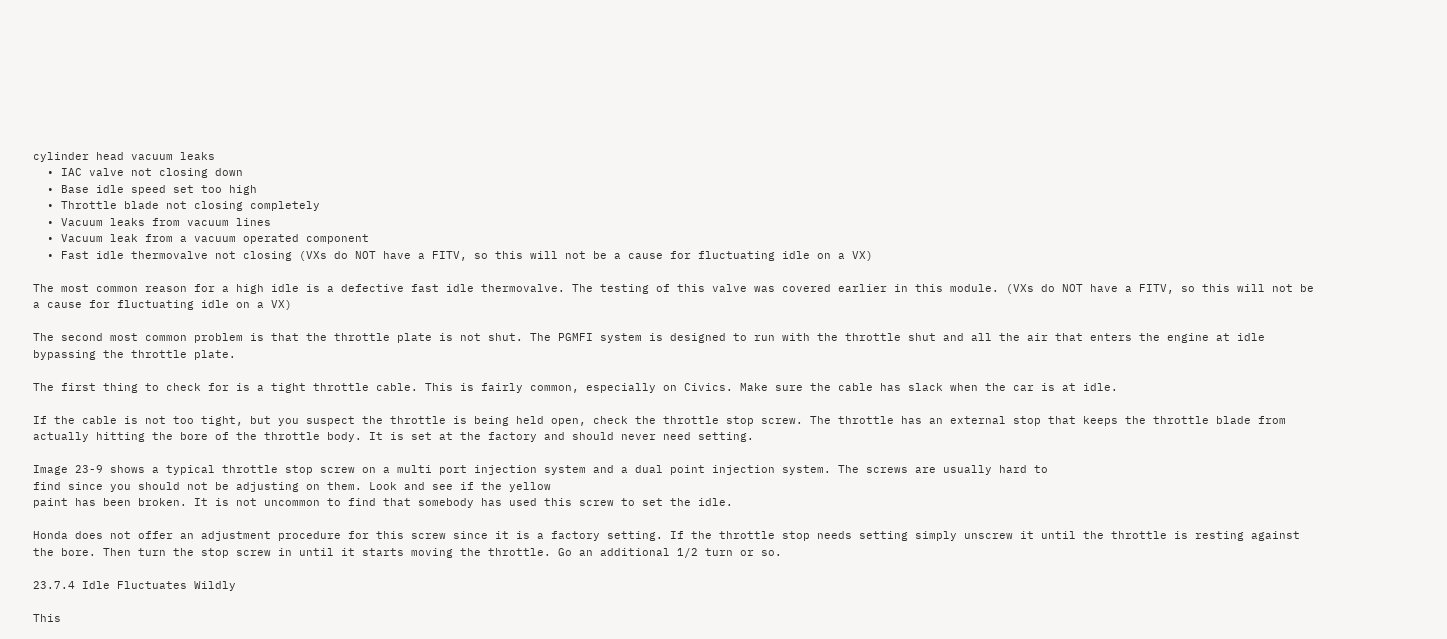cylinder head vacuum leaks
  • IAC valve not closing down
  • Base idle speed set too high
  • Throttle blade not closing completely
  • Vacuum leaks from vacuum lines
  • Vacuum leak from a vacuum operated component
  • Fast idle thermovalve not closing (VXs do NOT have a FITV, so this will not be a cause for fluctuating idle on a VX)

The most common reason for a high idle is a defective fast idle thermovalve. The testing of this valve was covered earlier in this module. (VXs do NOT have a FITV, so this will not be a cause for fluctuating idle on a VX)

The second most common problem is that the throttle plate is not shut. The PGMFI system is designed to run with the throttle shut and all the air that enters the engine at idle bypassing the throttle plate.

The first thing to check for is a tight throttle cable. This is fairly common, especially on Civics. Make sure the cable has slack when the car is at idle.

If the cable is not too tight, but you suspect the throttle is being held open, check the throttle stop screw. The throttle has an external stop that keeps the throttle blade from actually hitting the bore of the throttle body. It is set at the factory and should never need setting.

Image 23-9 shows a typical throttle stop screw on a multi port injection system and a dual point injection system. The screws are usually hard to
find since you should not be adjusting on them. Look and see if the yellow
paint has been broken. It is not uncommon to find that somebody has used this screw to set the idle.

Honda does not offer an adjustment procedure for this screw since it is a factory setting. If the throttle stop needs setting simply unscrew it until the throttle is resting against the bore. Then turn the stop screw in until it starts moving the throttle. Go an additional 1/2 turn or so.

23.7.4 Idle Fluctuates Wildly

This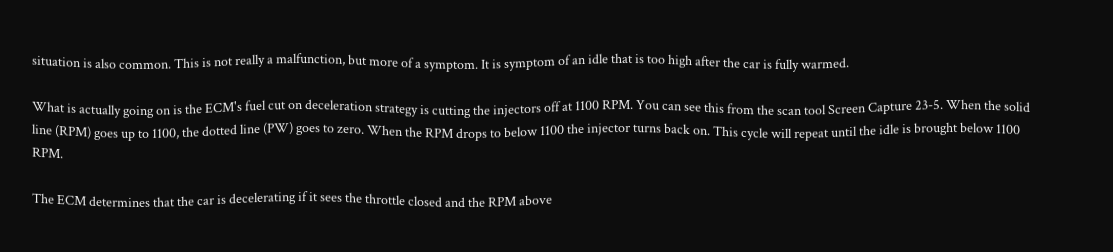situation is also common. This is not really a malfunction, but more of a symptom. It is symptom of an idle that is too high after the car is fully warmed.

What is actually going on is the ECM's fuel cut on deceleration strategy is cutting the injectors off at 1100 RPM. You can see this from the scan tool Screen Capture 23-5. When the solid line (RPM) goes up to 1100, the dotted line (PW) goes to zero. When the RPM drops to below 1100 the injector turns back on. This cycle will repeat until the idle is brought below 1100 RPM.

The ECM determines that the car is decelerating if it sees the throttle closed and the RPM above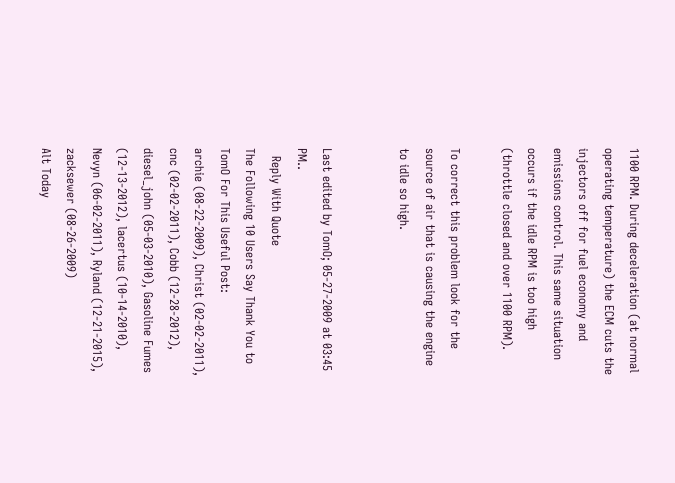1100 RPM. During deceleration (at normal operating temperature) the ECM cuts the injectors off for fuel economy and emissions control. This same situation occurs if the idle RPM is too high (throttle closed and over 1100 RPM).

To correct this problem look for the source of air that is causing the engine to idle so high.


Last edited by TomO; 05-27-2009 at 03:45 PM..
  Reply With Quote
The Following 10 Users Say Thank You to TomO For This Useful Post:
archie (08-22-2009), Christ (02-02-2011), cnc (02-02-2011), Cobb (12-28-2012), diesel_john (05-03-2010), Gasoline Fumes (12-13-2012), lacertus (10-14-2010), Nevyn (06-02-2011), Ryland (12-21-2015), zacksewer (08-26-2009)
Alt Today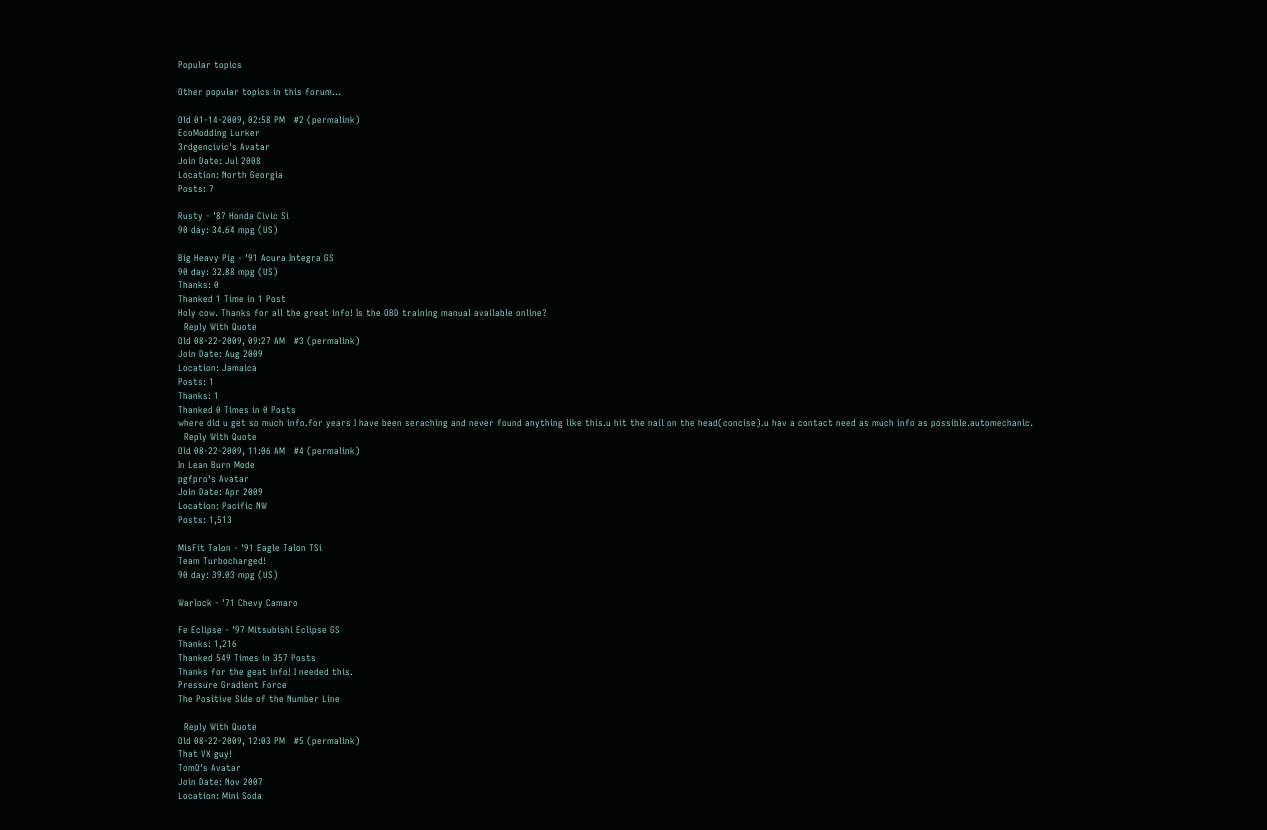Popular topics

Other popular topics in this forum...

Old 01-14-2009, 02:58 PM   #2 (permalink)
EcoModding Lurker
3rdgencivic's Avatar
Join Date: Jul 2008
Location: North Georgia
Posts: 7

Rusty - '87 Honda Civic Si
90 day: 34.64 mpg (US)

Big Heavy Pig - '91 Acura Integra GS
90 day: 32.88 mpg (US)
Thanks: 0
Thanked 1 Time in 1 Post
Holy cow. Thanks for all the great info! Is the OBD training manual available online?
  Reply With Quote
Old 08-22-2009, 09:27 AM   #3 (permalink)
Join Date: Aug 2009
Location: Jamaica
Posts: 1
Thanks: 1
Thanked 0 Times in 0 Posts
where did u get so much info.for years I have been seraching and never found anything like this.u hit the nail on the head(concise).u hav a contact need as much info as possible.automechanic.
  Reply With Quote
Old 08-22-2009, 11:06 AM   #4 (permalink)
In Lean Burn Mode
pgfpro's Avatar
Join Date: Apr 2009
Location: Pacific NW
Posts: 1,513

MisFit Talon - '91 Eagle Talon TSi
Team Turbocharged!
90 day: 39.03 mpg (US)

Warlock - '71 Chevy Camaro

Fe Eclipse - '97 Mitsubishi Eclipse GS
Thanks: 1,216
Thanked 549 Times in 357 Posts
Thanks for the geat info! I needed this.
Pressure Gradient Force
The Positive Side of the Number Line

  Reply With Quote
Old 08-22-2009, 12:03 PM   #5 (permalink)
That VX guy!
TomO's Avatar
Join Date: Nov 2007
Location: Mini Soda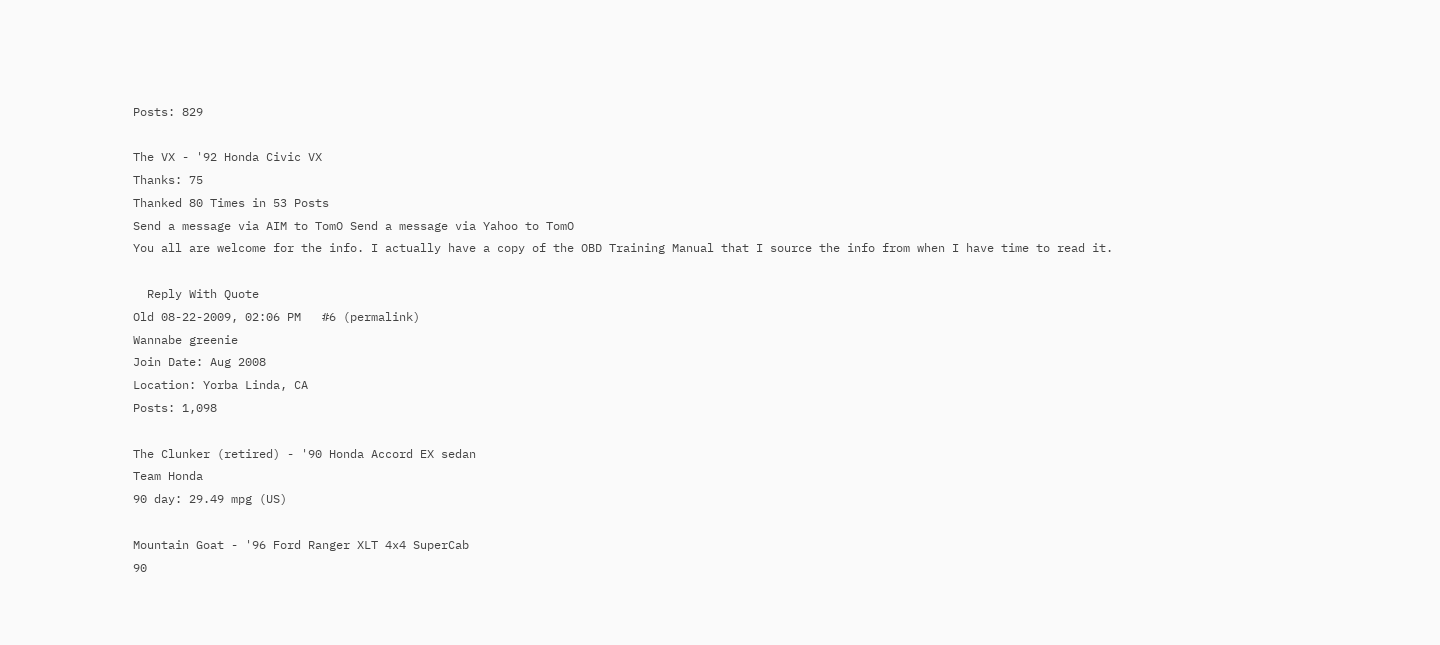Posts: 829

The VX - '92 Honda Civic VX
Thanks: 75
Thanked 80 Times in 53 Posts
Send a message via AIM to TomO Send a message via Yahoo to TomO
You all are welcome for the info. I actually have a copy of the OBD Training Manual that I source the info from when I have time to read it.

  Reply With Quote
Old 08-22-2009, 02:06 PM   #6 (permalink)
Wannabe greenie
Join Date: Aug 2008
Location: Yorba Linda, CA
Posts: 1,098

The Clunker (retired) - '90 Honda Accord EX sedan
Team Honda
90 day: 29.49 mpg (US)

Mountain Goat - '96 Ford Ranger XLT 4x4 SuperCab
90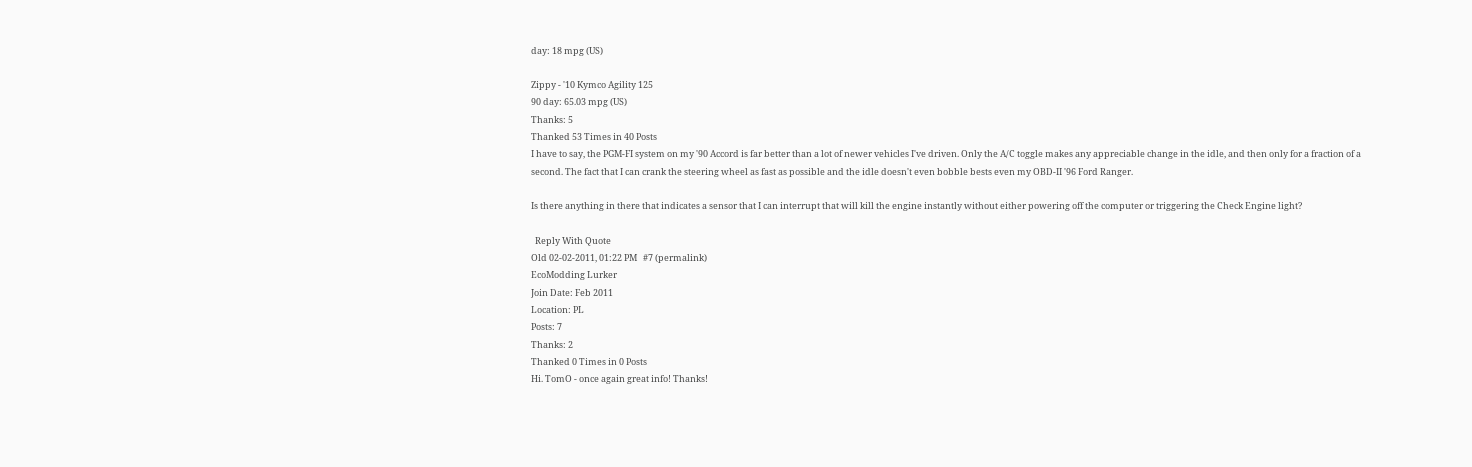day: 18 mpg (US)

Zippy - '10 Kymco Agility 125
90 day: 65.03 mpg (US)
Thanks: 5
Thanked 53 Times in 40 Posts
I have to say, the PGM-FI system on my '90 Accord is far better than a lot of newer vehicles I've driven. Only the A/C toggle makes any appreciable change in the idle, and then only for a fraction of a second. The fact that I can crank the steering wheel as fast as possible and the idle doesn't even bobble bests even my OBD-II '96 Ford Ranger.

Is there anything in there that indicates a sensor that I can interrupt that will kill the engine instantly without either powering off the computer or triggering the Check Engine light?

  Reply With Quote
Old 02-02-2011, 01:22 PM   #7 (permalink)
EcoModding Lurker
Join Date: Feb 2011
Location: PL
Posts: 7
Thanks: 2
Thanked 0 Times in 0 Posts
Hi. TomO - once again great info! Thanks!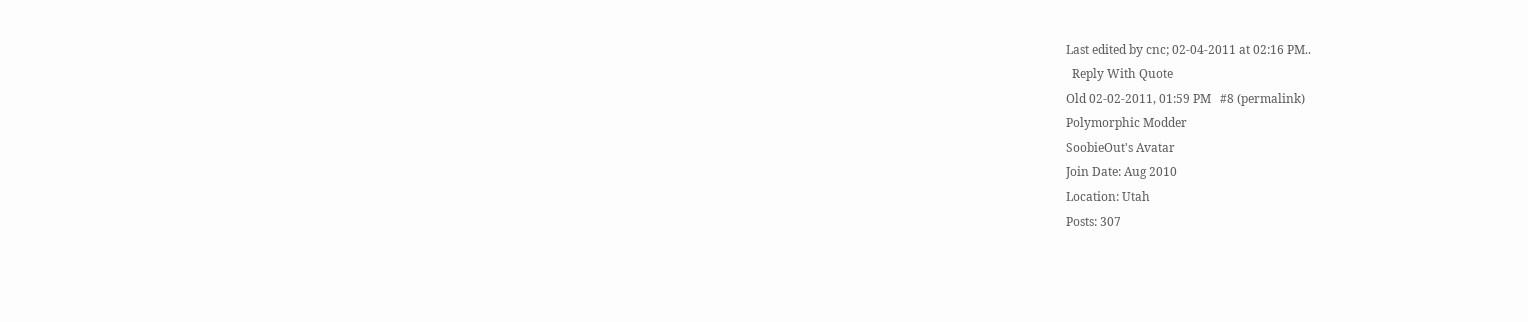Last edited by cnc; 02-04-2011 at 02:16 PM..
  Reply With Quote
Old 02-02-2011, 01:59 PM   #8 (permalink)
Polymorphic Modder
SoobieOut's Avatar
Join Date: Aug 2010
Location: Utah
Posts: 307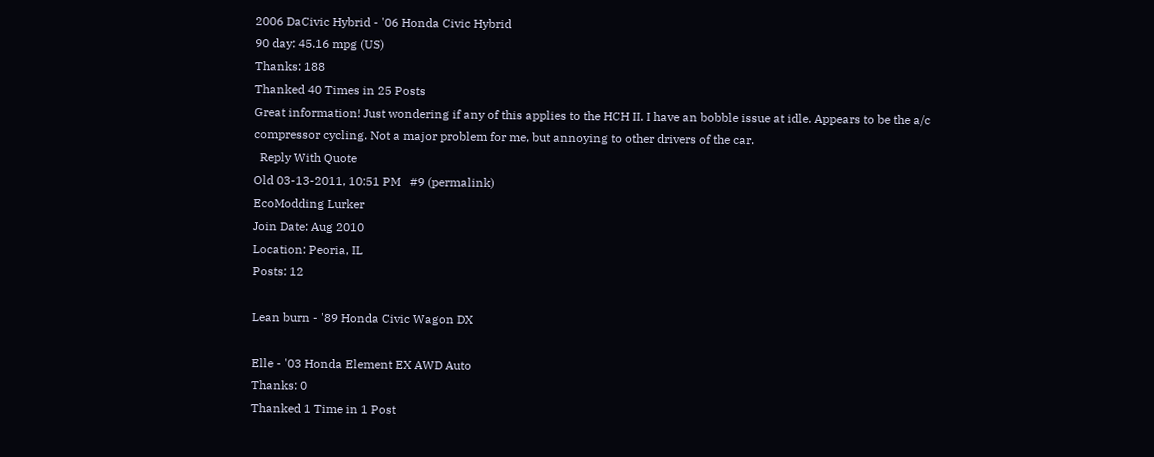2006 DaCivic Hybrid - '06 Honda Civic Hybrid
90 day: 45.16 mpg (US)
Thanks: 188
Thanked 40 Times in 25 Posts
Great information! Just wondering if any of this applies to the HCH II. I have an bobble issue at idle. Appears to be the a/c compressor cycling. Not a major problem for me, but annoying to other drivers of the car.
  Reply With Quote
Old 03-13-2011, 10:51 PM   #9 (permalink)
EcoModding Lurker
Join Date: Aug 2010
Location: Peoria, IL
Posts: 12

Lean burn - '89 Honda Civic Wagon DX

Elle - '03 Honda Element EX AWD Auto
Thanks: 0
Thanked 1 Time in 1 Post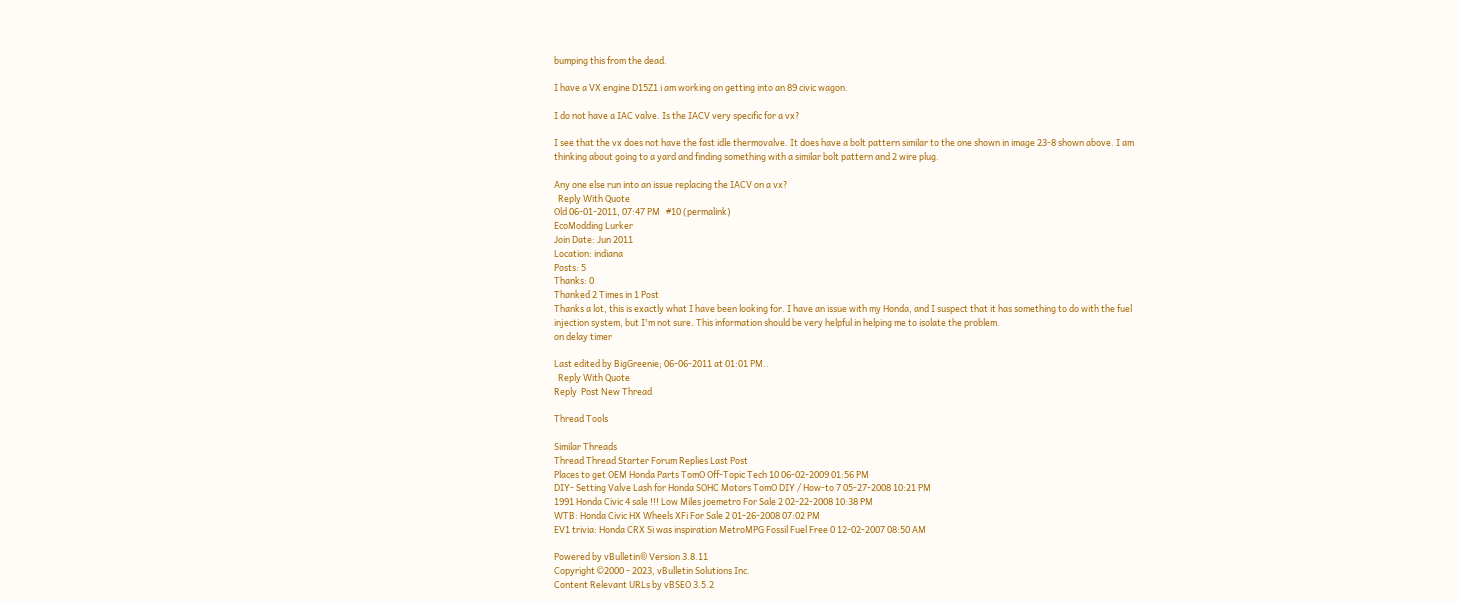bumping this from the dead.

I have a VX engine D15Z1 i am working on getting into an 89 civic wagon.

I do not have a IAC valve. Is the IACV very specific for a vx?

I see that the vx does not have the fast idle thermovalve. It does have a bolt pattern similar to the one shown in image 23-8 shown above. I am thinking about going to a yard and finding something with a similar bolt pattern and 2 wire plug.

Any one else run into an issue replacing the IACV on a vx?
  Reply With Quote
Old 06-01-2011, 07:47 PM   #10 (permalink)
EcoModding Lurker
Join Date: Jun 2011
Location: indiana
Posts: 5
Thanks: 0
Thanked 2 Times in 1 Post
Thanks a lot, this is exactly what I have been looking for. I have an issue with my Honda, and I suspect that it has something to do with the fuel injection system, but I'm not sure. This information should be very helpful in helping me to isolate the problem.
on delay timer

Last edited by BigGreenie; 06-06-2011 at 01:01 PM..
  Reply With Quote
Reply  Post New Thread

Thread Tools

Similar Threads
Thread Thread Starter Forum Replies Last Post
Places to get OEM Honda Parts TomO Off-Topic Tech 10 06-02-2009 01:56 PM
DIY- Setting Valve Lash for Honda SOHC Motors TomO DIY / How-to 7 05-27-2008 10:21 PM
1991 Honda Civic 4 sale !!! Low Miles joemetro For Sale 2 02-22-2008 10:38 PM
WTB: Honda Civic HX Wheels XFi For Sale 2 01-26-2008 07:02 PM
EV1 trivia: Honda CRX Si was inspiration MetroMPG Fossil Fuel Free 0 12-02-2007 08:50 AM

Powered by vBulletin® Version 3.8.11
Copyright ©2000 - 2023, vBulletin Solutions Inc.
Content Relevant URLs by vBSEO 3.5.2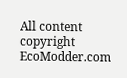All content copyright EcoModder.com